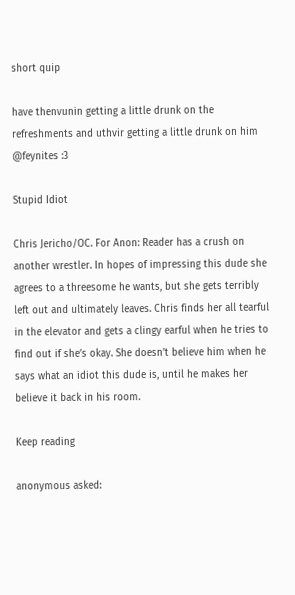short quip

have thenvunin getting a little drunk on the refreshments and uthvir getting a little drunk on him @feynites :3

Stupid Idiot

Chris Jericho/OC. For Anon: Reader has a crush on another wrestler. In hopes of impressing this dude she agrees to a threesome he wants, but she gets terribly left out and ultimately leaves. Chris finds her all tearful in the elevator and gets a clingy earful when he tries to find out if she’s okay. She doesn’t believe him when he says what an idiot this dude is, until he makes her believe it back in his room.

Keep reading

anonymous asked: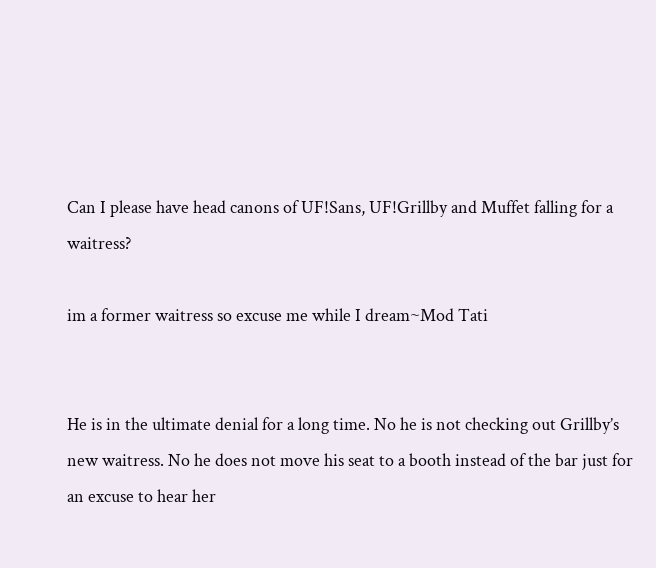Can I please have head canons of UF!Sans, UF!Grillby and Muffet falling for a waitress?

im a former waitress so excuse me while I dream~Mod Tati


He is in the ultimate denial for a long time. No he is not checking out Grillby’s new waitress. No he does not move his seat to a booth instead of the bar just for an excuse to hear her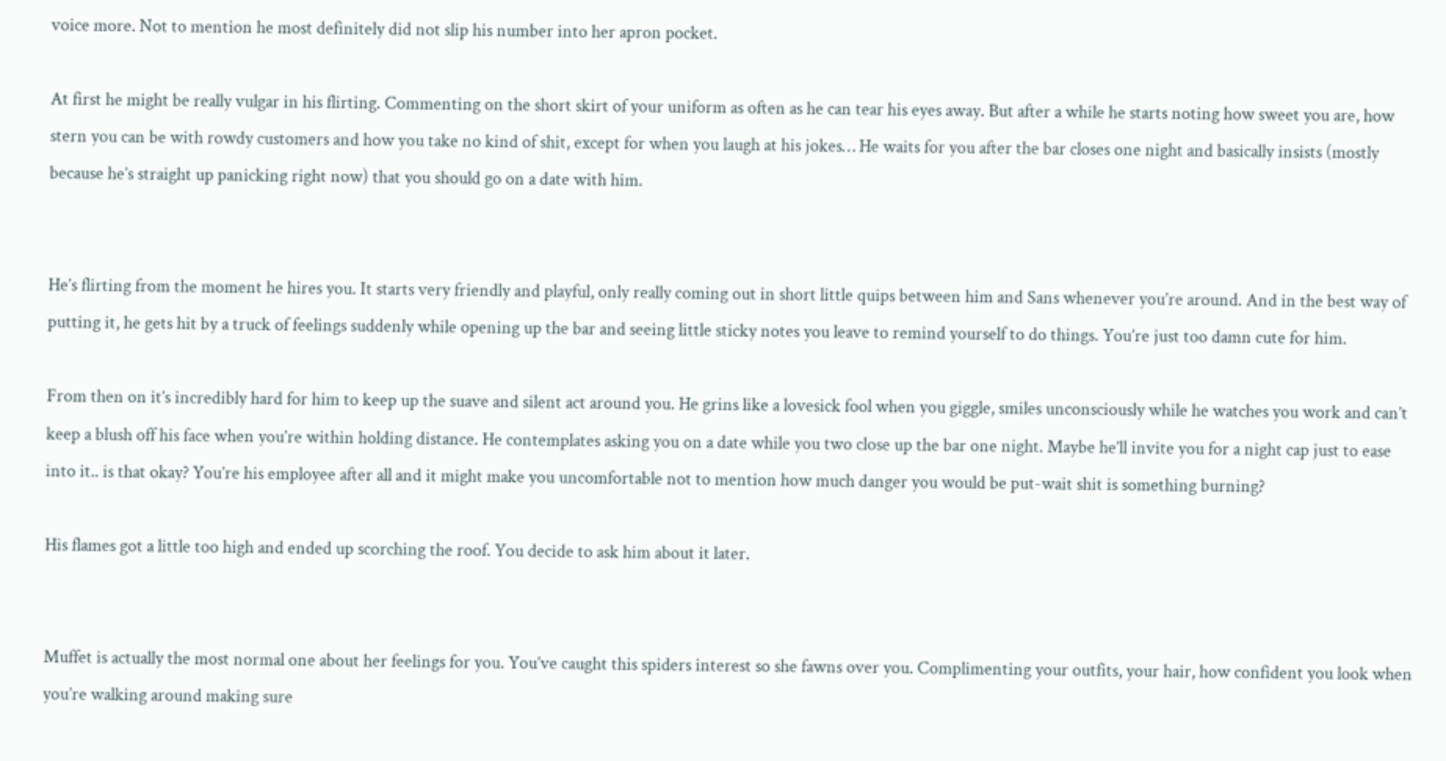voice more. Not to mention he most definitely did not slip his number into her apron pocket.

At first he might be really vulgar in his flirting. Commenting on the short skirt of your uniform as often as he can tear his eyes away. But after a while he starts noting how sweet you are, how stern you can be with rowdy customers and how you take no kind of shit, except for when you laugh at his jokes… He waits for you after the bar closes one night and basically insists (mostly because he’s straight up panicking right now) that you should go on a date with him.


He’s flirting from the moment he hires you. It starts very friendly and playful, only really coming out in short little quips between him and Sans whenever you’re around. And in the best way of putting it, he gets hit by a truck of feelings suddenly while opening up the bar and seeing little sticky notes you leave to remind yourself to do things. You’re just too damn cute for him.

From then on it’s incredibly hard for him to keep up the suave and silent act around you. He grins like a lovesick fool when you giggle, smiles unconsciously while he watches you work and can’t keep a blush off his face when you’re within holding distance. He contemplates asking you on a date while you two close up the bar one night. Maybe he’ll invite you for a night cap just to ease into it.. is that okay? You’re his employee after all and it might make you uncomfortable not to mention how much danger you would be put-wait shit is something burning?

His flames got a little too high and ended up scorching the roof. You decide to ask him about it later.


Muffet is actually the most normal one about her feelings for you. You’ve caught this spiders interest so she fawns over you. Complimenting your outfits, your hair, how confident you look when you’re walking around making sure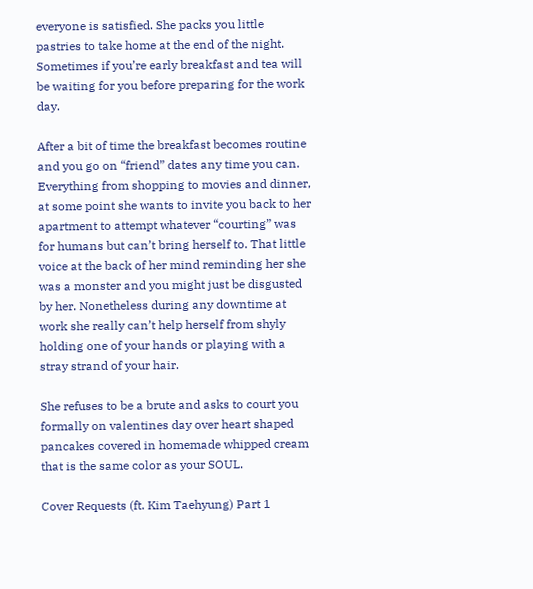everyone is satisfied. She packs you little pastries to take home at the end of the night. Sometimes if you’re early breakfast and tea will be waiting for you before preparing for the work day.

After a bit of time the breakfast becomes routine and you go on “friend” dates any time you can. Everything from shopping to movies and dinner, at some point she wants to invite you back to her apartment to attempt whatever “courting” was for humans but can’t bring herself to. That little voice at the back of her mind reminding her she was a monster and you might just be disgusted by her. Nonetheless during any downtime at work she really can’t help herself from shyly holding one of your hands or playing with a stray strand of your hair.

She refuses to be a brute and asks to court you formally on valentines day over heart shaped pancakes covered in homemade whipped cream that is the same color as your SOUL.

Cover Requests (ft. Kim Taehyung) Part 1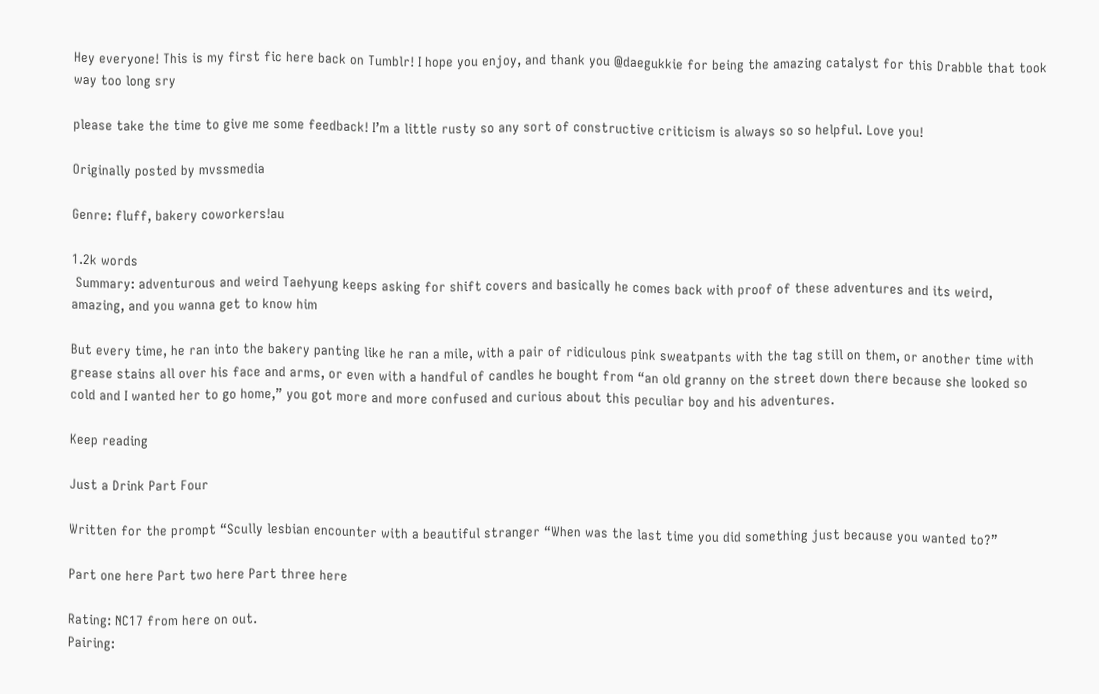Hey everyone! This is my first fic here back on Tumblr! I hope you enjoy, and thank you @daegukkie for being the amazing catalyst for this Drabble that took way too long sry

please take the time to give me some feedback! I’m a little rusty so any sort of constructive criticism is always so so helpful. Love you!

Originally posted by mvssmedia

Genre: fluff, bakery coworkers!au

1.2k words
 Summary: adventurous and weird Taehyung keeps asking for shift covers and basically he comes back with proof of these adventures and its weird, amazing, and you wanna get to know him

But every time, he ran into the bakery panting like he ran a mile, with a pair of ridiculous pink sweatpants with the tag still on them, or another time with grease stains all over his face and arms, or even with a handful of candles he bought from “an old granny on the street down there because she looked so cold and I wanted her to go home,” you got more and more confused and curious about this peculiar boy and his adventures.

Keep reading

Just a Drink Part Four

Written for the prompt “Scully lesbian encounter with a beautiful stranger “When was the last time you did something just because you wanted to?”

Part one here Part two here Part three here

Rating: NC17 from here on out.
Pairing: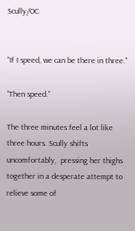Scully/OC


“If I speed, we can be there in three.”

“Then speed.”

The three minutes feel a lot like three hours. Scully shifts uncomfortably,  pressing her thighs together in a desperate attempt to relieve some of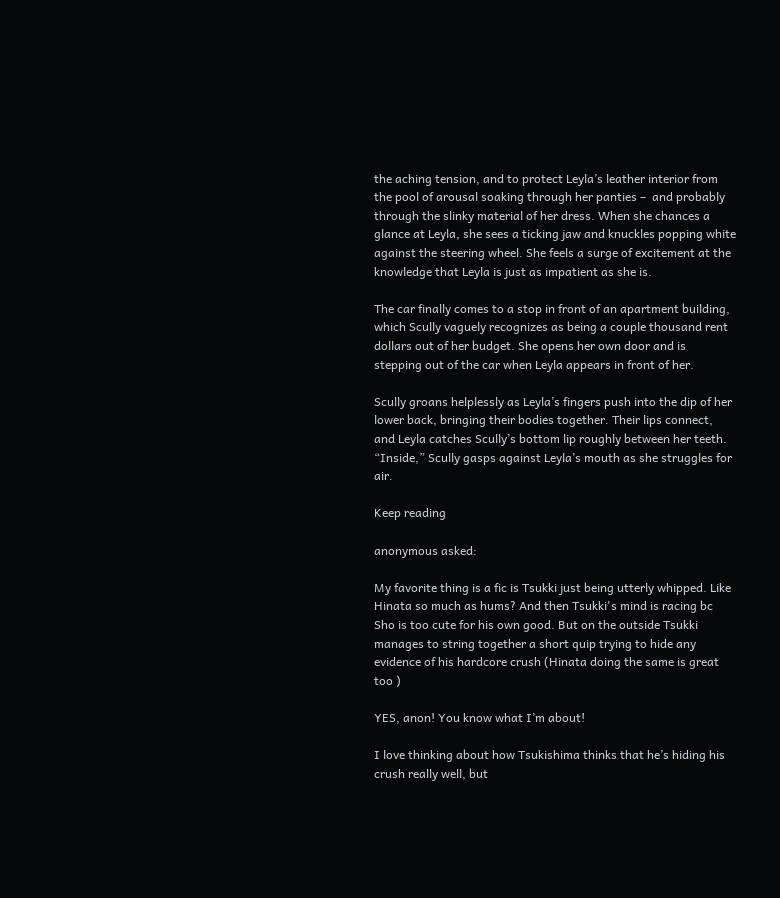the aching tension, and to protect Leyla’s leather interior from the pool of arousal soaking through her panties –  and probably through the slinky material of her dress. When she chances a glance at Leyla, she sees a ticking jaw and knuckles popping white against the steering wheel. She feels a surge of excitement at the knowledge that Leyla is just as impatient as she is.

The car finally comes to a stop in front of an apartment building, which Scully vaguely recognizes as being a couple thousand rent dollars out of her budget. She opens her own door and is stepping out of the car when Leyla appears in front of her.

Scully groans helplessly as Leyla’s fingers push into the dip of her lower back, bringing their bodies together. Their lips connect, and Leyla catches Scully’s bottom lip roughly between her teeth. “Inside,” Scully gasps against Leyla’s mouth as she struggles for air.

Keep reading

anonymous asked:

My favorite thing is a fic is Tsukki just being utterly whipped. Like Hinata so much as hums? And then Tsukki's mind is racing bc Sho is too cute for his own good. But on the outside Tsukki manages to string together a short quip trying to hide any evidence of his hardcore crush (Hinata doing the same is great too )

YES, anon! You know what I’m about!

I love thinking about how Tsukishima thinks that he’s hiding his crush really well, but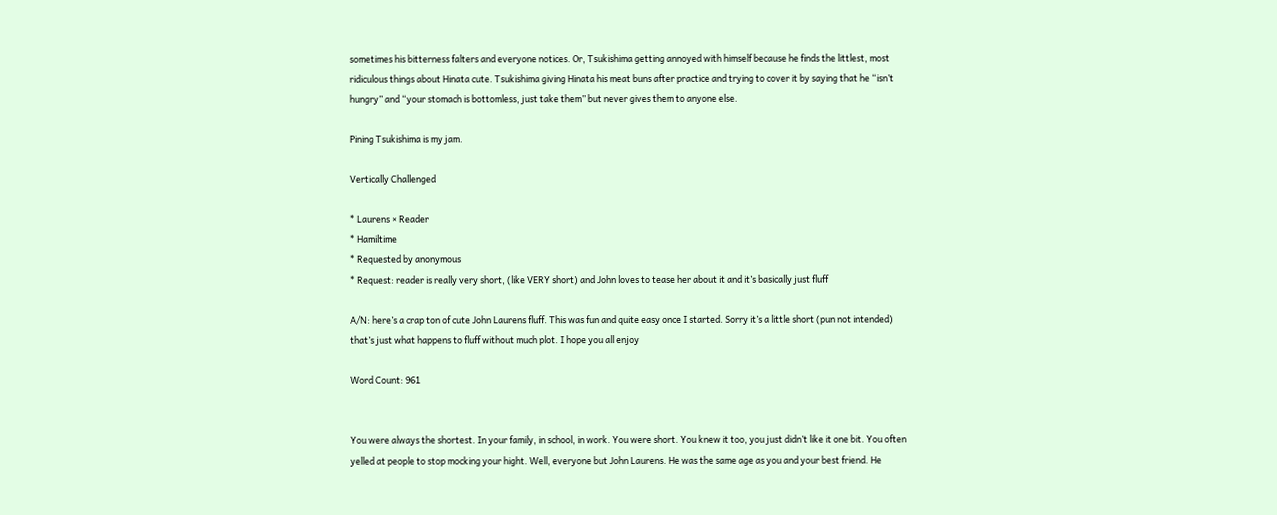sometimes his bitterness falters and everyone notices. Or, Tsukishima getting annoyed with himself because he finds the littlest, most ridiculous things about Hinata cute. Tsukishima giving Hinata his meat buns after practice and trying to cover it by saying that he “isn’t hungry” and “your stomach is bottomless, just take them” but never gives them to anyone else.

Pining Tsukishima is my jam.

Vertically Challenged

* Laurens × Reader
* Hamiltime
* Requested by anonymous
* Request: reader is really very short, (like VERY short) and John loves to tease her about it and it’s basically just fluff

A/N: here’s a crap ton of cute John Laurens fluff. This was fun and quite easy once I started. Sorry it’s a little short (pun not intended) that’s just what happens to fluff without much plot. I hope you all enjoy

Word Count: 961


You were always the shortest. In your family, in school, in work. You were short. You knew it too, you just didn’t like it one bit. You often yelled at people to stop mocking your hight. Well, everyone but John Laurens. He was the same age as you and your best friend. He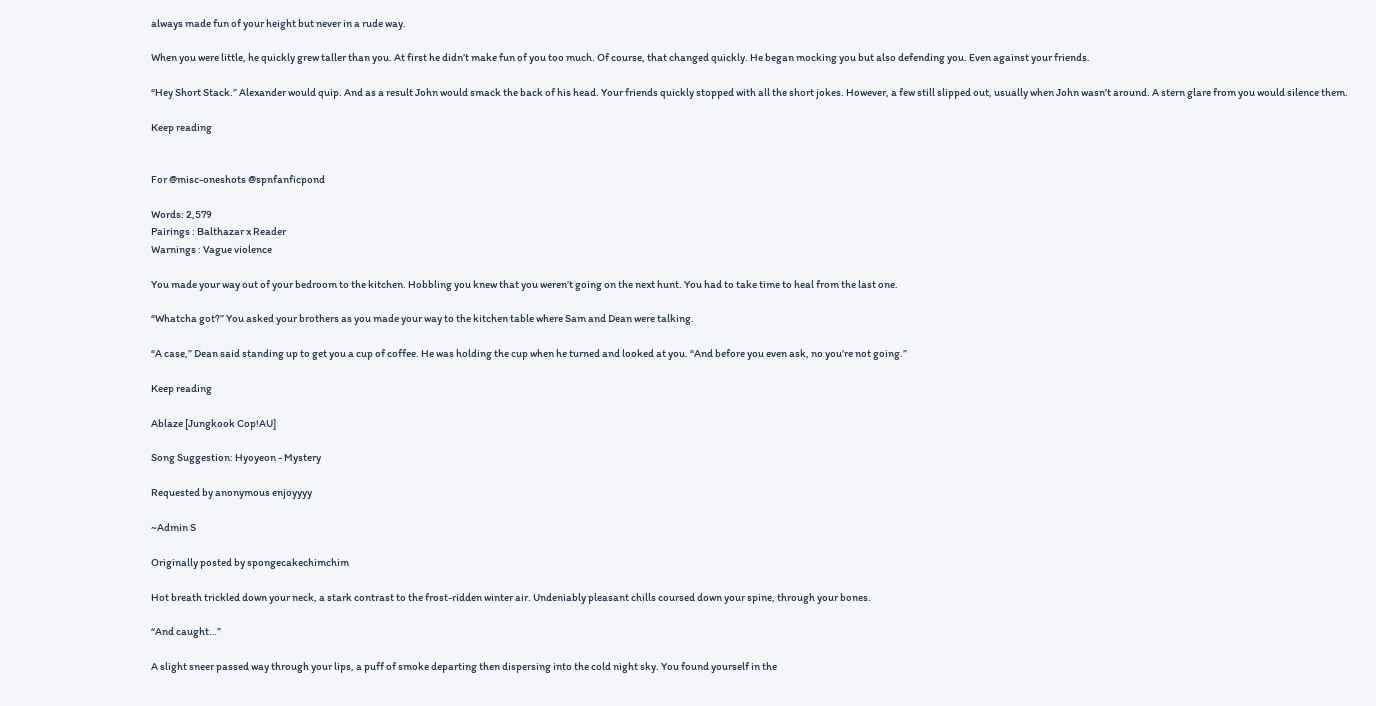always made fun of your height but never in a rude way.

When you were little, he quickly grew taller than you. At first he didn’t make fun of you too much. Of course, that changed quickly. He began mocking you but also defending you. Even against your friends.

“Hey Short Stack.” Alexander would quip. And as a result John would smack the back of his head. Your friends quickly stopped with all the short jokes. However, a few still slipped out, usually when John wasn’t around. A stern glare from you would silence them.

Keep reading


For @misc-oneshots @spnfanficpond

Words: 2,579
Pairings : Balthazar x Reader
Warnings : Vague violence

You made your way out of your bedroom to the kitchen. Hobbling you knew that you weren’t going on the next hunt. You had to take time to heal from the last one.

“Whatcha got?” You asked your brothers as you made your way to the kitchen table where Sam and Dean were talking.

“A case,” Dean said standing up to get you a cup of coffee. He was holding the cup when he turned and looked at you. “And before you even ask, no you’re not going.”

Keep reading

Ablaze [Jungkook Cop!AU]

Song Suggestion: Hyoyeon - Mystery

Requested by anonymous enjoyyyy

~Admin S

Originally posted by spongecakechimchim

Hot breath trickled down your neck, a stark contrast to the frost-ridden winter air. Undeniably pleasant chills coursed down your spine, through your bones.

“And caught…”

A slight sneer passed way through your lips, a puff of smoke departing then dispersing into the cold night sky. You found yourself in the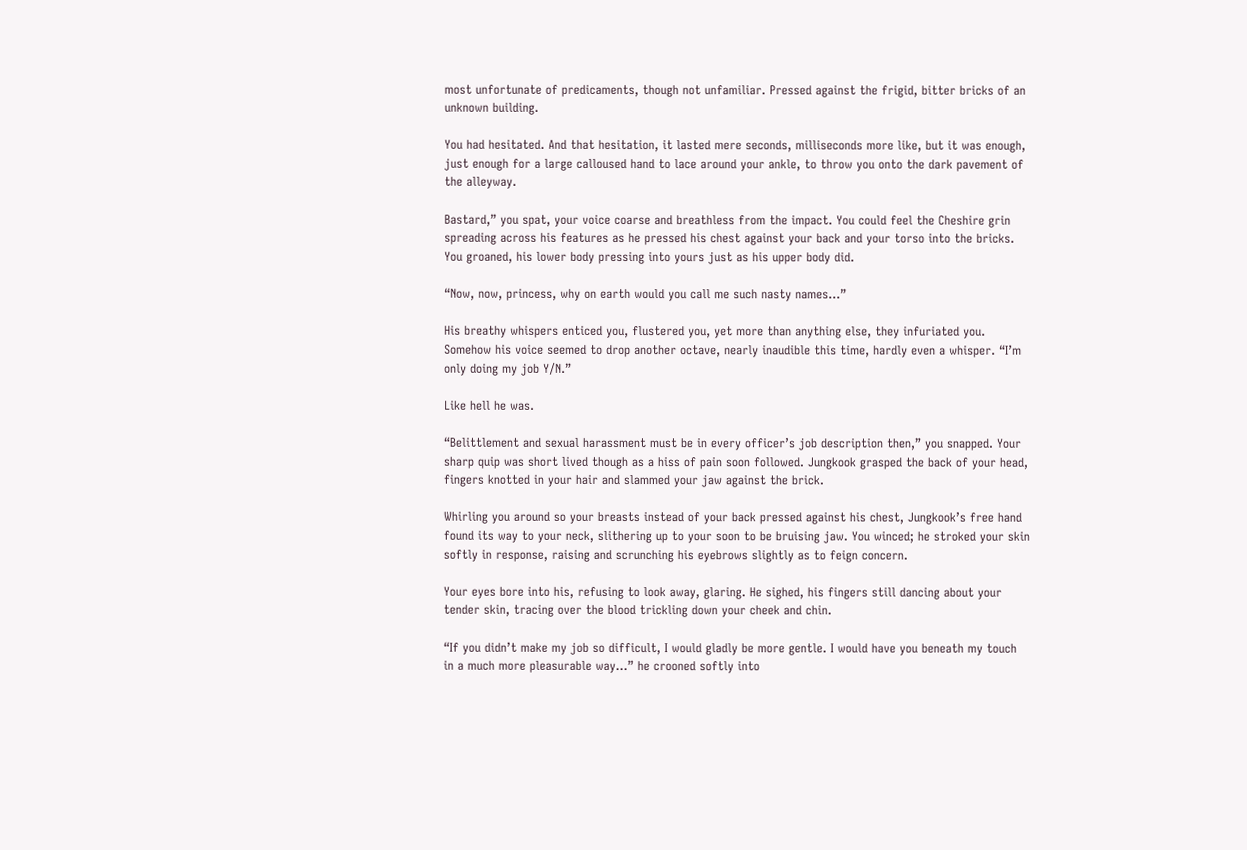most unfortunate of predicaments, though not unfamiliar. Pressed against the frigid, bitter bricks of an unknown building.

You had hesitated. And that hesitation, it lasted mere seconds, milliseconds more like, but it was enough, just enough for a large calloused hand to lace around your ankle, to throw you onto the dark pavement of the alleyway.

Bastard,” you spat, your voice coarse and breathless from the impact. You could feel the Cheshire grin spreading across his features as he pressed his chest against your back and your torso into the bricks. You groaned, his lower body pressing into yours just as his upper body did.

“Now, now, princess, why on earth would you call me such nasty names…”

His breathy whispers enticed you, flustered you, yet more than anything else, they infuriated you. Somehow his voice seemed to drop another octave, nearly inaudible this time, hardly even a whisper. “I’m only doing my job Y/N.”

Like hell he was.

“Belittlement and sexual harassment must be in every officer’s job description then,” you snapped. Your sharp quip was short lived though as a hiss of pain soon followed. Jungkook grasped the back of your head, fingers knotted in your hair and slammed your jaw against the brick.

Whirling you around so your breasts instead of your back pressed against his chest, Jungkook’s free hand found its way to your neck, slithering up to your soon to be bruising jaw. You winced; he stroked your skin softly in response, raising and scrunching his eyebrows slightly as to feign concern.

Your eyes bore into his, refusing to look away, glaring. He sighed, his fingers still dancing about your tender skin, tracing over the blood trickling down your cheek and chin.

“If you didn’t make my job so difficult, I would gladly be more gentle. I would have you beneath my touch in a much more pleasurable way…” he crooned softly into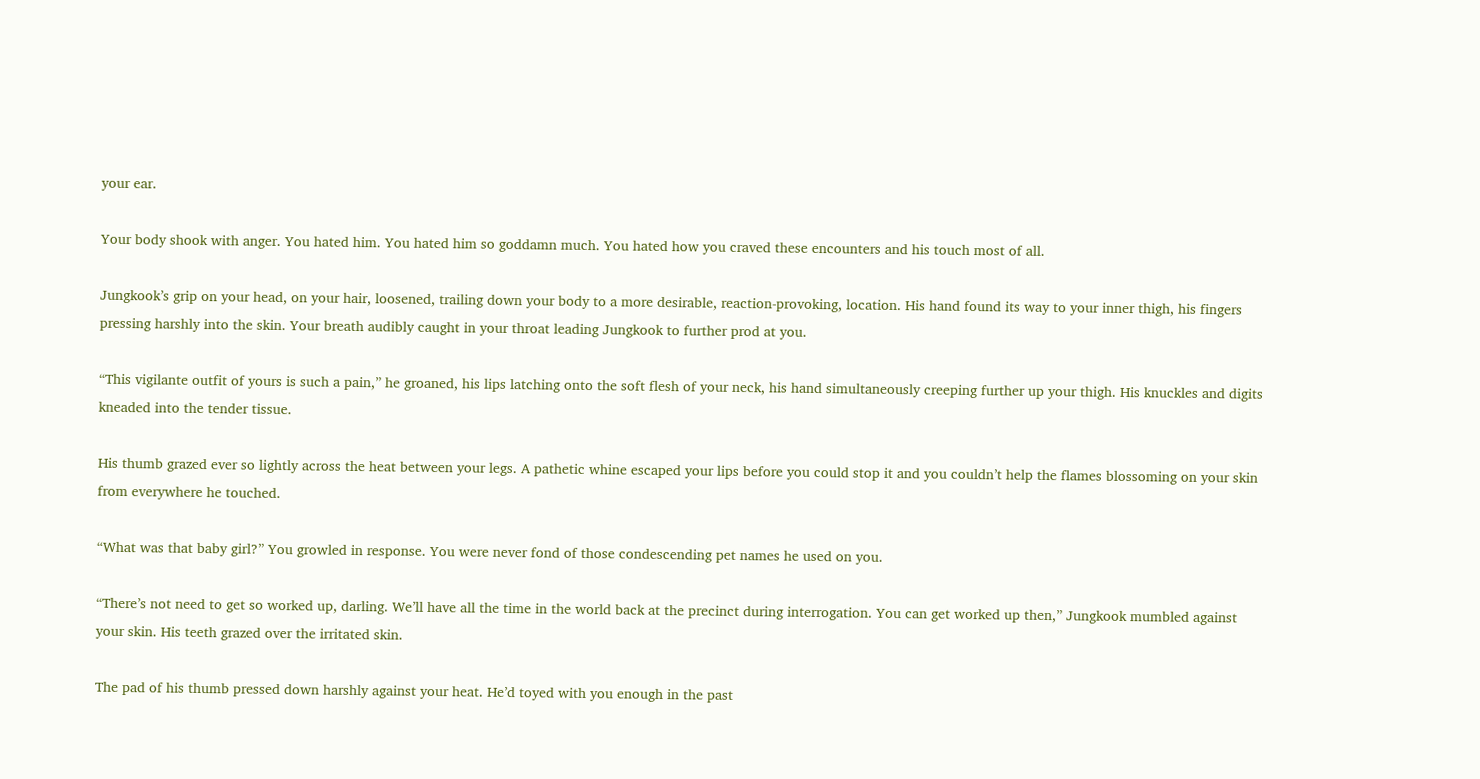your ear.

Your body shook with anger. You hated him. You hated him so goddamn much. You hated how you craved these encounters and his touch most of all.

Jungkook’s grip on your head, on your hair, loosened, trailing down your body to a more desirable, reaction-provoking, location. His hand found its way to your inner thigh, his fingers pressing harshly into the skin. Your breath audibly caught in your throat leading Jungkook to further prod at you.

“This vigilante outfit of yours is such a pain,” he groaned, his lips latching onto the soft flesh of your neck, his hand simultaneously creeping further up your thigh. His knuckles and digits kneaded into the tender tissue.

His thumb grazed ever so lightly across the heat between your legs. A pathetic whine escaped your lips before you could stop it and you couldn’t help the flames blossoming on your skin from everywhere he touched.

“What was that baby girl?” You growled in response. You were never fond of those condescending pet names he used on you.

“There’s not need to get so worked up, darling. We’ll have all the time in the world back at the precinct during interrogation. You can get worked up then,” Jungkook mumbled against your skin. His teeth grazed over the irritated skin.

The pad of his thumb pressed down harshly against your heat. He’d toyed with you enough in the past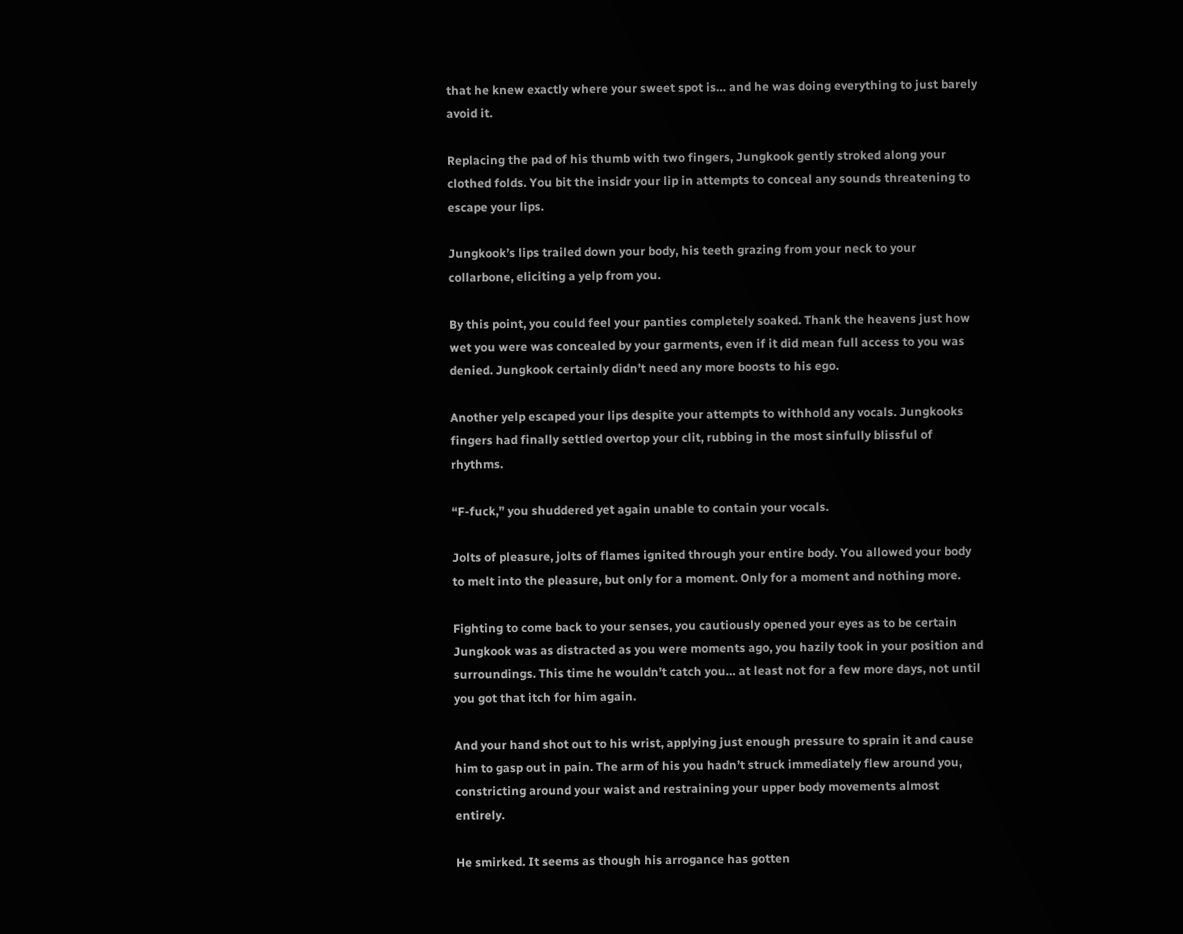that he knew exactly where your sweet spot is… and he was doing everything to just barely avoid it.

Replacing the pad of his thumb with two fingers, Jungkook gently stroked along your clothed folds. You bit the insidr your lip in attempts to conceal any sounds threatening to escape your lips.

Jungkook’s lips trailed down your body, his teeth grazing from your neck to your collarbone, eliciting a yelp from you.

By this point, you could feel your panties completely soaked. Thank the heavens just how wet you were was concealed by your garments, even if it did mean full access to you was denied. Jungkook certainly didn’t need any more boosts to his ego.

Another yelp escaped your lips despite your attempts to withhold any vocals. Jungkooks fingers had finally settled overtop your clit, rubbing in the most sinfully blissful of rhythms.

“F-fuck,” you shuddered yet again unable to contain your vocals.

Jolts of pleasure, jolts of flames ignited through your entire body. You allowed your body to melt into the pleasure, but only for a moment. Only for a moment and nothing more.

Fighting to come back to your senses, you cautiously opened your eyes as to be certain Jungkook was as distracted as you were moments ago, you hazily took in your position and surroundings. This time he wouldn’t catch you… at least not for a few more days, not until you got that itch for him again.

And your hand shot out to his wrist, applying just enough pressure to sprain it and cause him to gasp out in pain. The arm of his you hadn’t struck immediately flew around you, constricting around your waist and restraining your upper body movements almost entirely.

He smirked. It seems as though his arrogance has gotten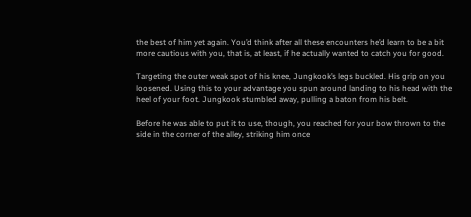the best of him yet again. You’d think after all these encounters he’d learn to be a bit more cautious with you, that is, at least, if he actually wanted to catch you for good.

Targeting the outer weak spot of his knee, Jungkook’s legs buckled. His grip on you loosened. Using this to your advantage you spun around landing to his head with the heel of your foot. Jungkook stumbled away, pulling a baton from his belt.

Before he was able to put it to use, though, you reached for your bow thrown to the side in the corner of the alley, striking him once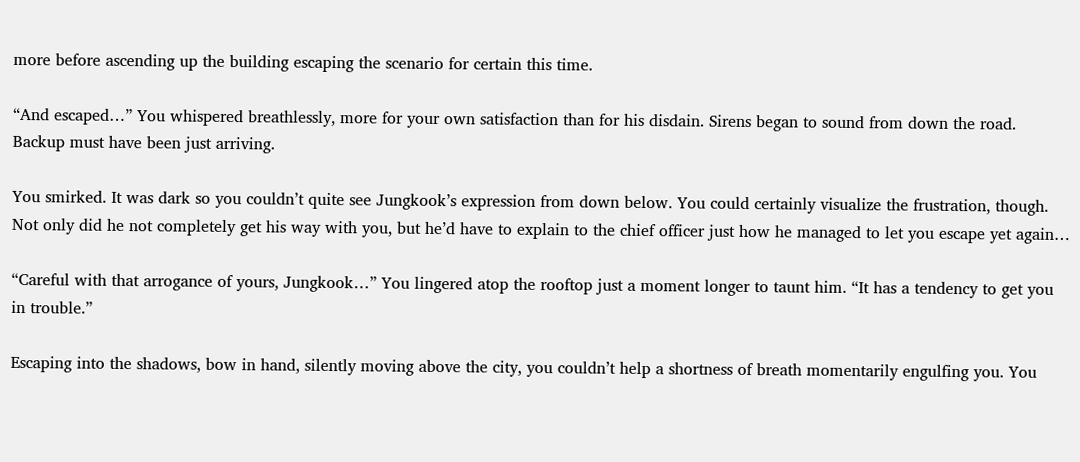more before ascending up the building escaping the scenario for certain this time.

“And escaped…” You whispered breathlessly, more for your own satisfaction than for his disdain. Sirens began to sound from down the road. Backup must have been just arriving.

You smirked. It was dark so you couldn’t quite see Jungkook’s expression from down below. You could certainly visualize the frustration, though. Not only did he not completely get his way with you, but he’d have to explain to the chief officer just how he managed to let you escape yet again…

“Careful with that arrogance of yours, Jungkook…” You lingered atop the rooftop just a moment longer to taunt him. “It has a tendency to get you in trouble.”

Escaping into the shadows, bow in hand, silently moving above the city, you couldn’t help a shortness of breath momentarily engulfing you. You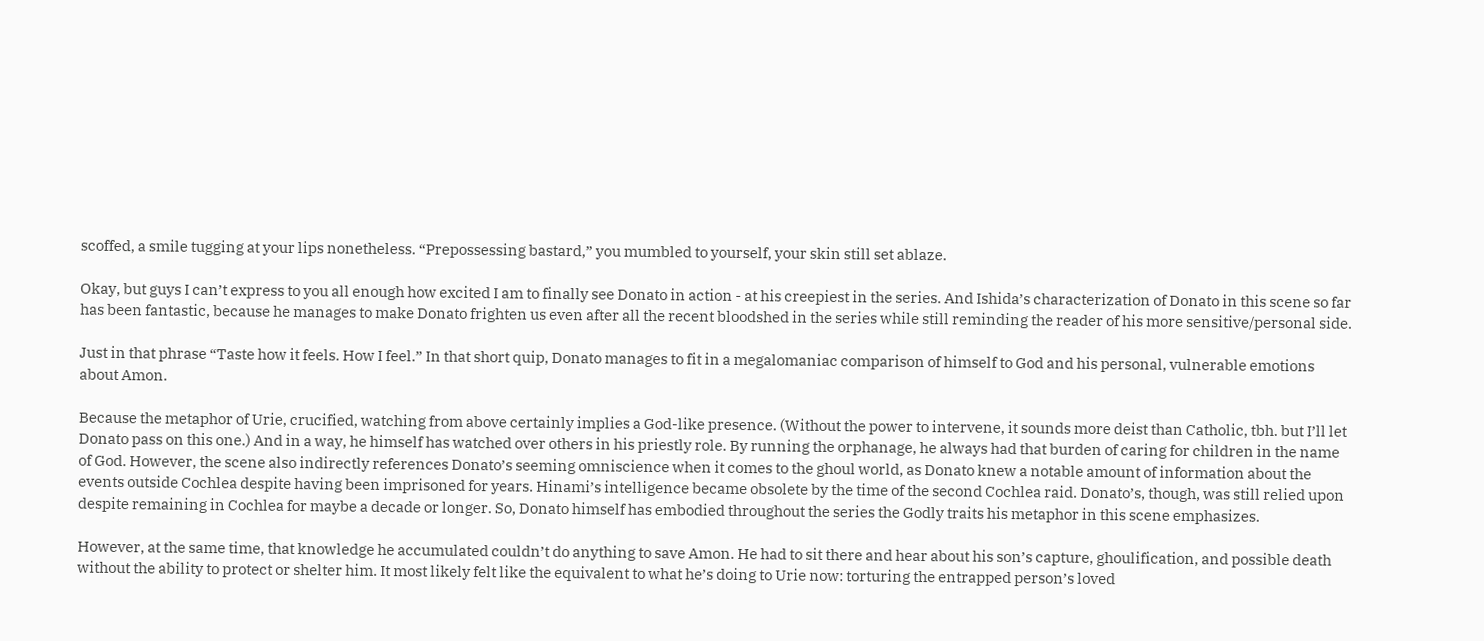scoffed, a smile tugging at your lips nonetheless. “Prepossessing bastard,” you mumbled to yourself, your skin still set ablaze.

Okay, but guys I can’t express to you all enough how excited I am to finally see Donato in action - at his creepiest in the series. And Ishida’s characterization of Donato in this scene so far has been fantastic, because he manages to make Donato frighten us even after all the recent bloodshed in the series while still reminding the reader of his more sensitive/personal side.

Just in that phrase “Taste how it feels. How I feel.” In that short quip, Donato manages to fit in a megalomaniac comparison of himself to God and his personal, vulnerable emotions about Amon.

Because the metaphor of Urie, crucified, watching from above certainly implies a God-like presence. (Without the power to intervene, it sounds more deist than Catholic, tbh. but I’ll let Donato pass on this one.) And in a way, he himself has watched over others in his priestly role. By running the orphanage, he always had that burden of caring for children in the name of God. However, the scene also indirectly references Donato’s seeming omniscience when it comes to the ghoul world, as Donato knew a notable amount of information about the events outside Cochlea despite having been imprisoned for years. Hinami’s intelligence became obsolete by the time of the second Cochlea raid. Donato’s, though, was still relied upon despite remaining in Cochlea for maybe a decade or longer. So, Donato himself has embodied throughout the series the Godly traits his metaphor in this scene emphasizes.

However, at the same time, that knowledge he accumulated couldn’t do anything to save Amon. He had to sit there and hear about his son’s capture, ghoulification, and possible death without the ability to protect or shelter him. It most likely felt like the equivalent to what he’s doing to Urie now: torturing the entrapped person’s loved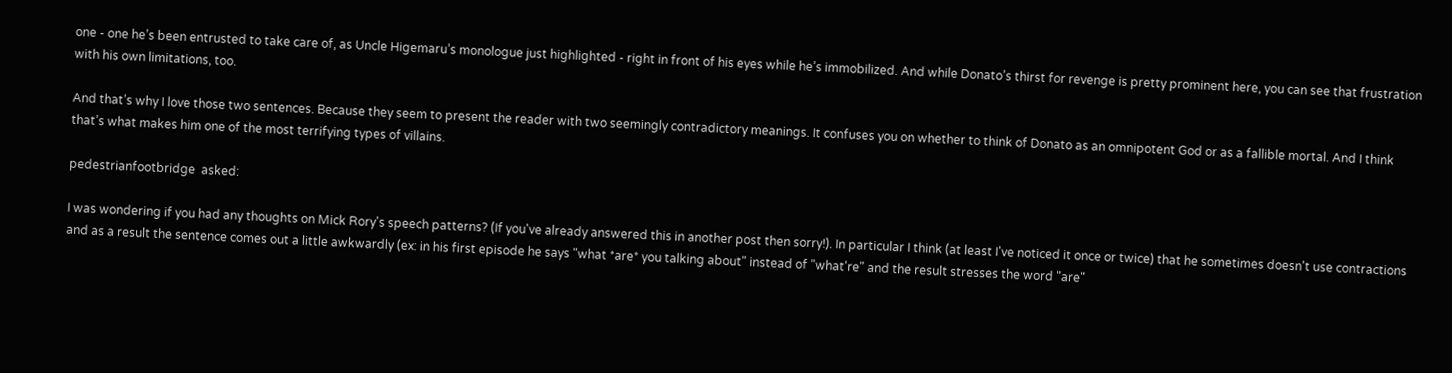one - one he’s been entrusted to take care of, as Uncle Higemaru’s monologue just highlighted - right in front of his eyes while he’s immobilized. And while Donato’s thirst for revenge is pretty prominent here, you can see that frustration with his own limitations, too.

And that’s why I love those two sentences. Because they seem to present the reader with two seemingly contradictory meanings. It confuses you on whether to think of Donato as an omnipotent God or as a fallible mortal. And I think that’s what makes him one of the most terrifying types of villains.

pedestrianfootbridge  asked:

I was wondering if you had any thoughts on Mick Rory's speech patterns? (If you've already answered this in another post then sorry!). In particular I think (at least I've noticed it once or twice) that he sometimes doesn't use contractions and as a result the sentence comes out a little awkwardly (ex: in his first episode he says "what *are* you talking about" instead of "what're" and the result stresses the word "are"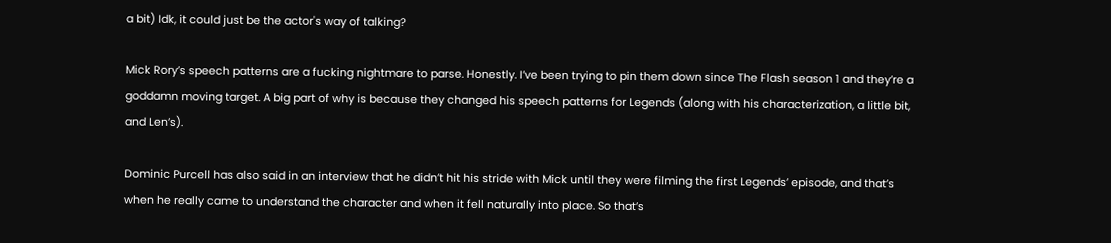a bit) Idk, it could just be the actor's way of talking?

Mick Rory’s speech patterns are a fucking nightmare to parse. Honestly. I’ve been trying to pin them down since The Flash season 1 and they’re a goddamn moving target. A big part of why is because they changed his speech patterns for Legends (along with his characterization, a little bit, and Len’s).

Dominic Purcell has also said in an interview that he didn’t hit his stride with Mick until they were filming the first Legends’ episode, and that’s when he really came to understand the character and when it fell naturally into place. So that’s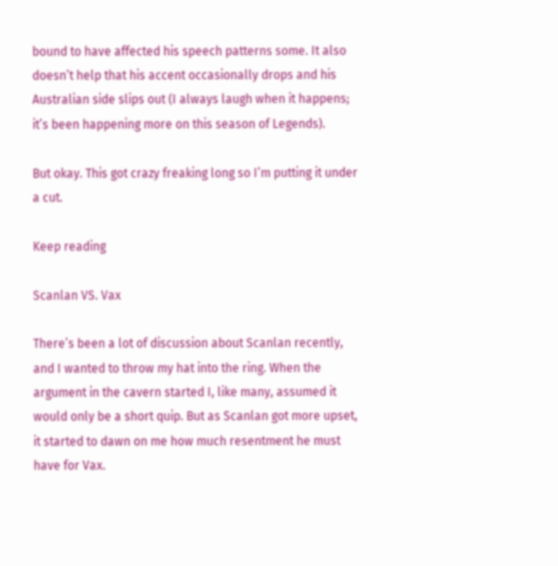bound to have affected his speech patterns some. It also doesn’t help that his accent occasionally drops and his Australian side slips out (I always laugh when it happens; it’s been happening more on this season of Legends).

But okay. This got crazy freaking long so I’m putting it under a cut.

Keep reading

Scanlan VS. Vax

There’s been a lot of discussion about Scanlan recently, and I wanted to throw my hat into the ring. When the argument in the cavern started I, like many, assumed it would only be a short quip. But as Scanlan got more upset, it started to dawn on me how much resentment he must have for Vax.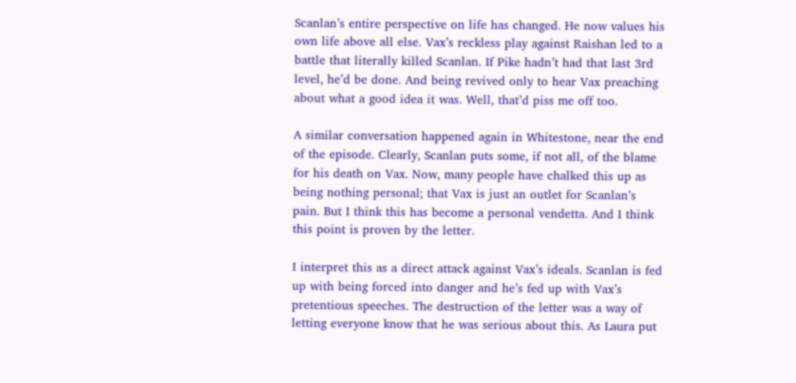Scanlan’s entire perspective on life has changed. He now values his own life above all else. Vax’s reckless play against Raishan led to a battle that literally killed Scanlan. If Pike hadn’t had that last 3rd level, he’d be done. And being revived only to hear Vax preaching about what a good idea it was. Well, that’d piss me off too.

A similar conversation happened again in Whitestone, near the end of the episode. Clearly, Scanlan puts some, if not all, of the blame for his death on Vax. Now, many people have chalked this up as being nothing personal; that Vax is just an outlet for Scanlan’s pain. But I think this has become a personal vendetta. And I think this point is proven by the letter.

I interpret this as a direct attack against Vax’s ideals. Scanlan is fed up with being forced into danger and he’s fed up with Vax’s pretentious speeches. The destruction of the letter was a way of letting everyone know that he was serious about this. As Laura put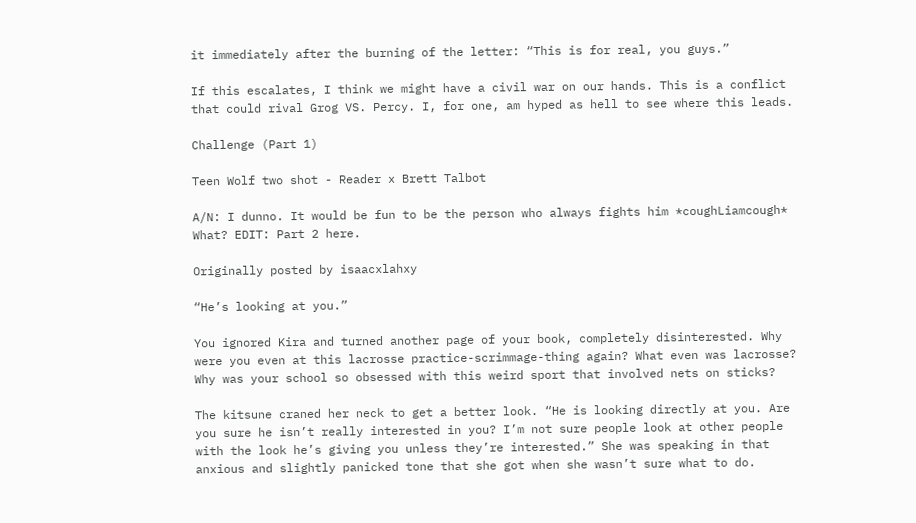it immediately after the burning of the letter: “This is for real, you guys.”

If this escalates, I think we might have a civil war on our hands. This is a conflict that could rival Grog VS. Percy. I, for one, am hyped as hell to see where this leads.

Challenge (Part 1)

Teen Wolf two shot - Reader x Brett Talbot

A/N: I dunno. It would be fun to be the person who always fights him *coughLiamcough* What? EDIT: Part 2 here.

Originally posted by isaacxlahxy

“He’s looking at you.”

You ignored Kira and turned another page of your book, completely disinterested. Why were you even at this lacrosse practice-scrimmage-thing again? What even was lacrosse? Why was your school so obsessed with this weird sport that involved nets on sticks?

The kitsune craned her neck to get a better look. “He is looking directly at you. Are you sure he isn’t really interested in you? I’m not sure people look at other people with the look he’s giving you unless they’re interested.” She was speaking in that anxious and slightly panicked tone that she got when she wasn’t sure what to do.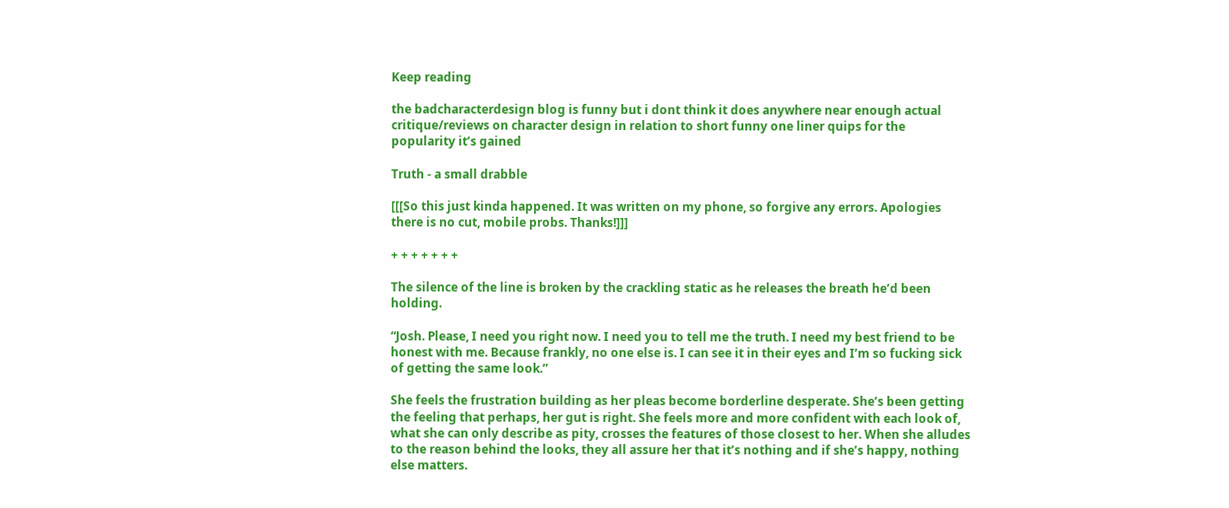Keep reading

the badcharacterdesign blog is funny but i dont think it does anywhere near enough actual critique/reviews on character design in relation to short funny one liner quips for the popularity it’s gained

Truth - a small drabble

[[[So this just kinda happened. It was written on my phone, so forgive any errors. Apologies there is no cut, mobile probs. Thanks!]]]

+ + + + + + +

The silence of the line is broken by the crackling static as he releases the breath he’d been holding.

“Josh. Please, I need you right now. I need you to tell me the truth. I need my best friend to be honest with me. Because frankly, no one else is. I can see it in their eyes and I’m so fucking sick of getting the same look.”

She feels the frustration building as her pleas become borderline desperate. She’s been getting the feeling that perhaps, her gut is right. She feels more and more confident with each look of, what she can only describe as pity, crosses the features of those closest to her. When she alludes to the reason behind the looks, they all assure her that it’s nothing and if she’s happy, nothing else matters.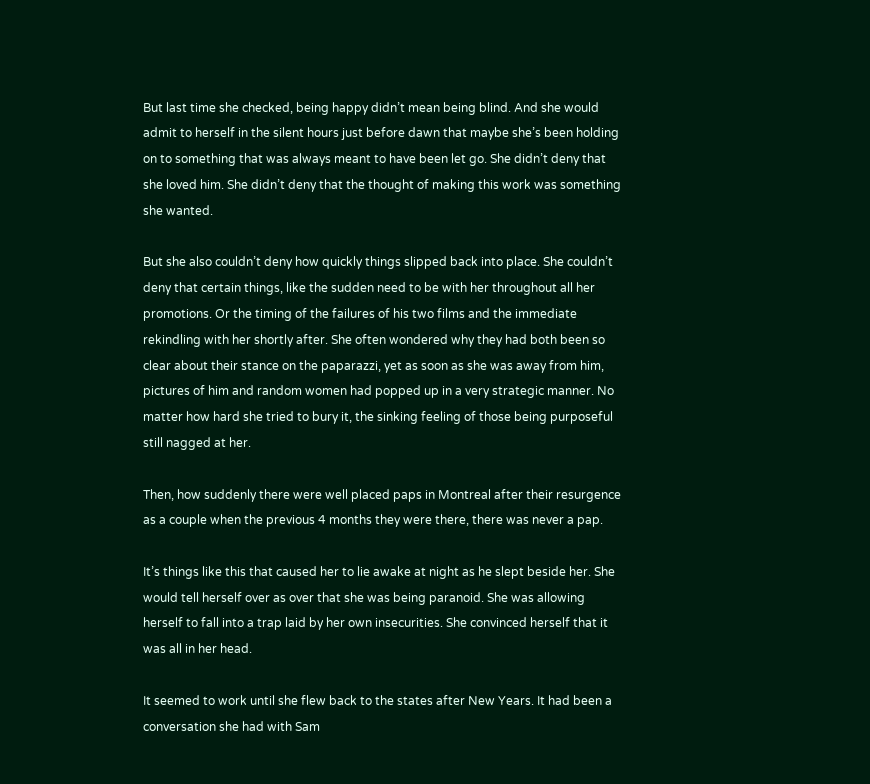But last time she checked, being happy didn’t mean being blind. And she would admit to herself in the silent hours just before dawn that maybe she’s been holding on to something that was always meant to have been let go. She didn’t deny that she loved him. She didn’t deny that the thought of making this work was something she wanted.

But she also couldn’t deny how quickly things slipped back into place. She couldn’t deny that certain things, like the sudden need to be with her throughout all her promotions. Or the timing of the failures of his two films and the immediate rekindling with her shortly after. She often wondered why they had both been so clear about their stance on the paparazzi, yet as soon as she was away from him, pictures of him and random women had popped up in a very strategic manner. No matter how hard she tried to bury it, the sinking feeling of those being purposeful still nagged at her.

Then, how suddenly there were well placed paps in Montreal after their resurgence as a couple when the previous 4 months they were there, there was never a pap.

It’s things like this that caused her to lie awake at night as he slept beside her. She would tell herself over as over that she was being paranoid. She was allowing herself to fall into a trap laid by her own insecurities. She convinced herself that it was all in her head.

It seemed to work until she flew back to the states after New Years. It had been a conversation she had with Sam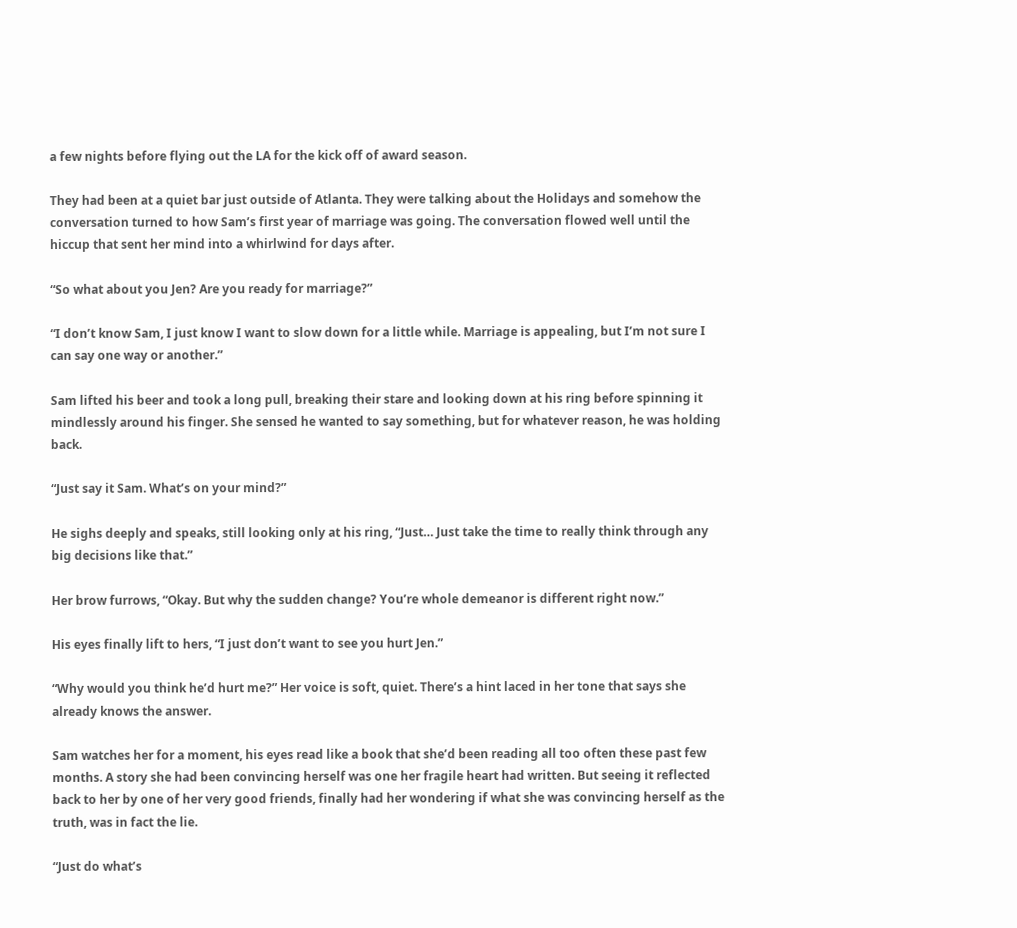a few nights before flying out the LA for the kick off of award season.

They had been at a quiet bar just outside of Atlanta. They were talking about the Holidays and somehow the conversation turned to how Sam’s first year of marriage was going. The conversation flowed well until the hiccup that sent her mind into a whirlwind for days after.

“So what about you Jen? Are you ready for marriage?”

“I don’t know Sam, I just know I want to slow down for a little while. Marriage is appealing, but I’m not sure I can say one way or another.”

Sam lifted his beer and took a long pull, breaking their stare and looking down at his ring before spinning it mindlessly around his finger. She sensed he wanted to say something, but for whatever reason, he was holding back.

“Just say it Sam. What’s on your mind?”

He sighs deeply and speaks, still looking only at his ring, “Just… Just take the time to really think through any big decisions like that.”

Her brow furrows, “Okay. But why the sudden change? You’re whole demeanor is different right now.”

His eyes finally lift to hers, “I just don’t want to see you hurt Jen.”

“Why would you think he’d hurt me?” Her voice is soft, quiet. There’s a hint laced in her tone that says she already knows the answer.

Sam watches her for a moment, his eyes read like a book that she’d been reading all too often these past few months. A story she had been convincing herself was one her fragile heart had written. But seeing it reflected back to her by one of her very good friends, finally had her wondering if what she was convincing herself as the truth, was in fact the lie.

“Just do what’s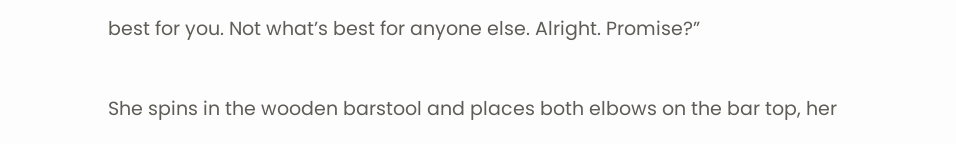best for you. Not what’s best for anyone else. Alright. Promise?”

She spins in the wooden barstool and places both elbows on the bar top, her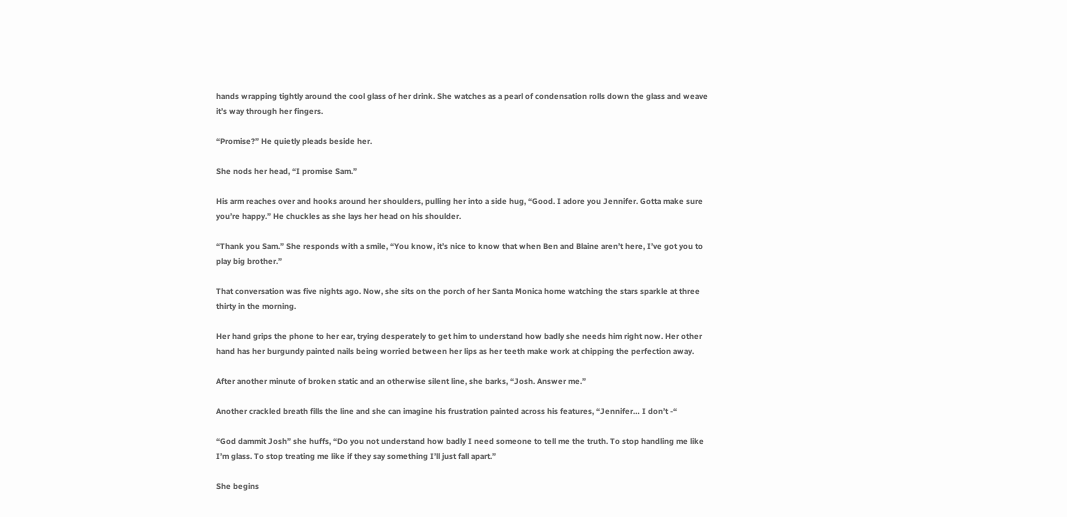hands wrapping tightly around the cool glass of her drink. She watches as a pearl of condensation rolls down the glass and weave it’s way through her fingers.

“Promise?” He quietly pleads beside her.

She nods her head, “I promise Sam.”

His arm reaches over and hooks around her shoulders, pulling her into a side hug, “Good. I adore you Jennifer. Gotta make sure you’re happy.” He chuckles as she lays her head on his shoulder.

“Thank you Sam.” She responds with a smile, “You know, it’s nice to know that when Ben and Blaine aren’t here, I’ve got you to play big brother.”

That conversation was five nights ago. Now, she sits on the porch of her Santa Monica home watching the stars sparkle at three thirty in the morning.

Her hand grips the phone to her ear, trying desperately to get him to understand how badly she needs him right now. Her other hand has her burgundy painted nails being worried between her lips as her teeth make work at chipping the perfection away.

After another minute of broken static and an otherwise silent line, she barks, “Josh. Answer me.”

Another crackled breath fills the line and she can imagine his frustration painted across his features, “Jennifer… I don’t -“

“God dammit Josh” she huffs, “Do you not understand how badly I need someone to tell me the truth. To stop handling me like I’m glass. To stop treating me like if they say something I’ll just fall apart.”

She begins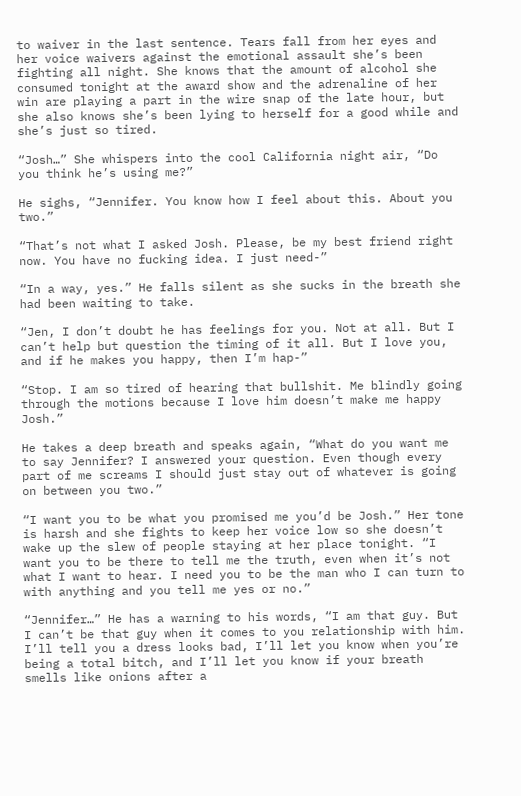to waiver in the last sentence. Tears fall from her eyes and her voice waivers against the emotional assault she’s been fighting all night. She knows that the amount of alcohol she consumed tonight at the award show and the adrenaline of her win are playing a part in the wire snap of the late hour, but she also knows she’s been lying to herself for a good while and she’s just so tired.

“Josh…” She whispers into the cool California night air, “Do you think he’s using me?”

He sighs, “Jennifer. You know how I feel about this. About you two.”

“That’s not what I asked Josh. Please, be my best friend right now. You have no fucking idea. I just need-”

“In a way, yes.” He falls silent as she sucks in the breath she had been waiting to take.

“Jen, I don’t doubt he has feelings for you. Not at all. But I can’t help but question the timing of it all. But I love you, and if he makes you happy, then I’m hap-”

“Stop. I am so tired of hearing that bullshit. Me blindly going through the motions because I love him doesn’t make me happy Josh.”

He takes a deep breath and speaks again, “What do you want me to say Jennifer? I answered your question. Even though every part of me screams I should just stay out of whatever is going on between you two.”

“I want you to be what you promised me you’d be Josh.” Her tone is harsh and she fights to keep her voice low so she doesn’t wake up the slew of people staying at her place tonight. “I want you to be there to tell me the truth, even when it’s not what I want to hear. I need you to be the man who I can turn to with anything and you tell me yes or no.”

“Jennifer…” He has a warning to his words, “I am that guy. But I can’t be that guy when it comes to you relationship with him. I’ll tell you a dress looks bad, I’ll let you know when you’re being a total bitch, and I’ll let you know if your breath smells like onions after a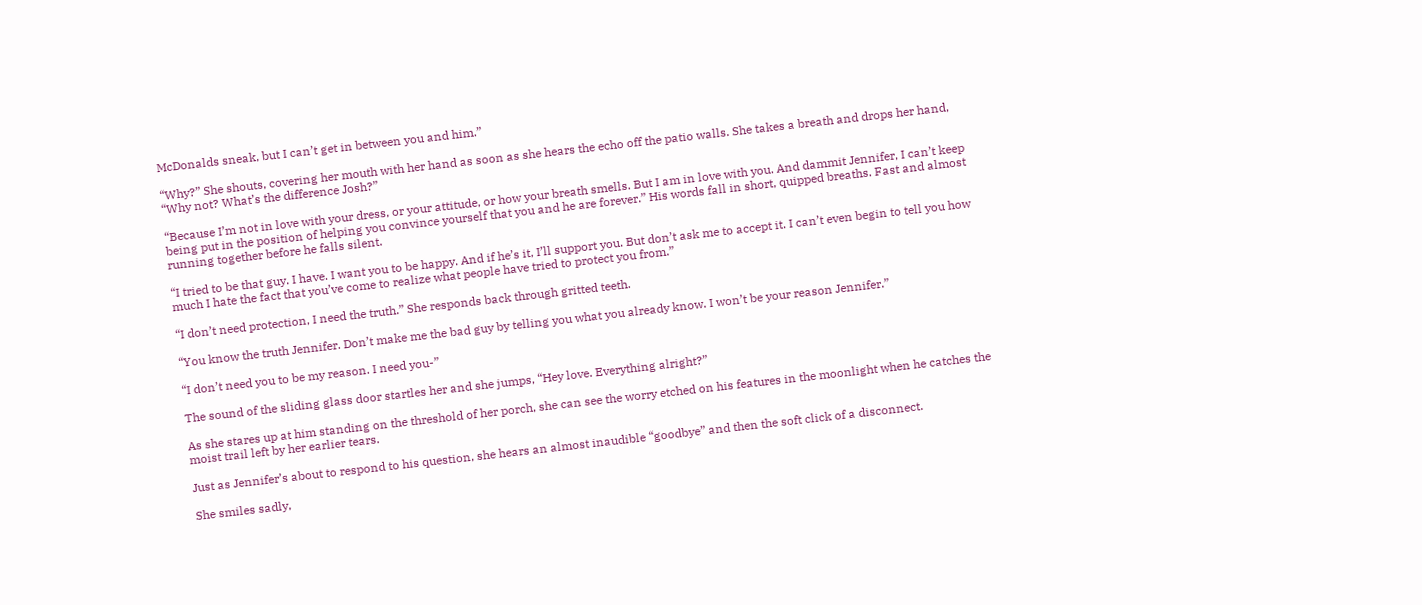McDonalds sneak, but I can’t get in between you and him.”

“Why?” She shouts, covering her mouth with her hand as soon as she hears the echo off the patio walls. She takes a breath and drops her hand, “Why not? What’s the difference Josh?”

“Because I’m not in love with your dress, or your attitude, or how your breath smells. But I am in love with you. And dammit Jennifer, I can’t keep being put in the position of helping you convince yourself that you and he are forever.” His words fall in short, quipped breaths. Fast and almost running together before he falls silent.

“I tried to be that guy. I have. I want you to be happy. And if he’s it, I’ll support you. But don’t ask me to accept it. I can’t even begin to tell you how much I hate the fact that you’ve come to realize what people have tried to protect you from.”

“I don’t need protection, I need the truth.” She responds back through gritted teeth.

“You know the truth Jennifer. Don’t make me the bad guy by telling you what you already know. I won’t be your reason Jennifer.”

“I don’t need you to be my reason. I need you-”

The sound of the sliding glass door startles her and she jumps, “Hey love. Everything alright?”

As she stares up at him standing on the threshold of her porch, she can see the worry etched on his features in the moonlight when he catches the moist trail left by her earlier tears.

Just as Jennifer’s about to respond to his question, she hears an almost inaudible “goodbye” and then the soft click of a disconnect.

She smiles sadly,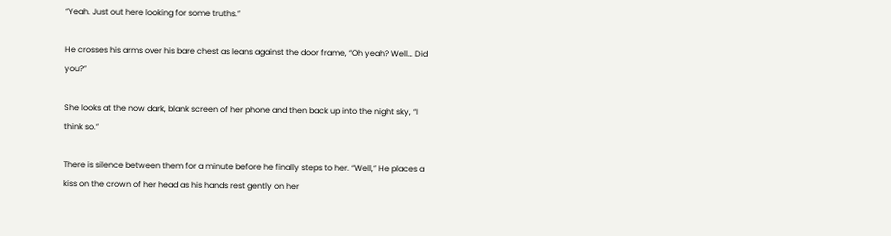“Yeah. Just out here looking for some truths.”

He crosses his arms over his bare chest as leans against the door frame, “Oh yeah? Well… Did you?”

She looks at the now dark, blank screen of her phone and then back up into the night sky, “I think so.”

There is silence between them for a minute before he finally steps to her. “Well,” He places a kiss on the crown of her head as his hands rest gently on her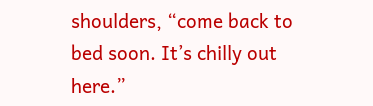shoulders, “come back to bed soon. It’s chilly out here.”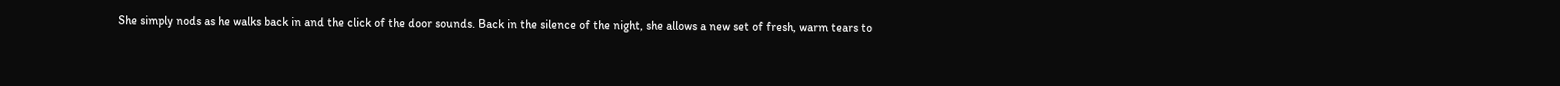She simply nods as he walks back in and the click of the door sounds. Back in the silence of the night, she allows a new set of fresh, warm tears to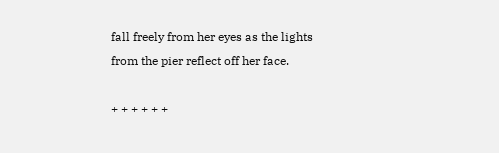fall freely from her eyes as the lights from the pier reflect off her face.

+ + + + + +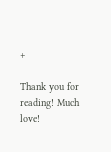+

Thank you for reading! Much love!